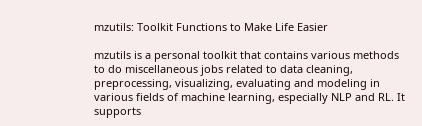mzutils: Toolkit Functions to Make Life Easier

mzutils is a personal toolkit that contains various methods to do miscellaneous jobs related to data cleaning, preprocessing, visualizing, evaluating and modeling in various fields of machine learning, especially NLP and RL. It supports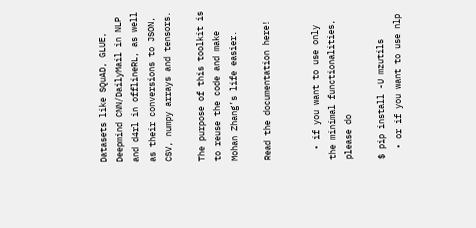Datasets like SQuAD, GLUE, Deepmind CNN/DailyMail in NLP and d4rl in offlineRL, as well as their conversions to JSON, CSV, numpy arrays and tensors.

The purpose of this toolkit is to reuse the code and make Mohan Zhang’s life easier.

Read the documentation here!


  • if you want to use only the minimal functionalities, please do

$ pip install -U mzutils
  • or if you want to use nlp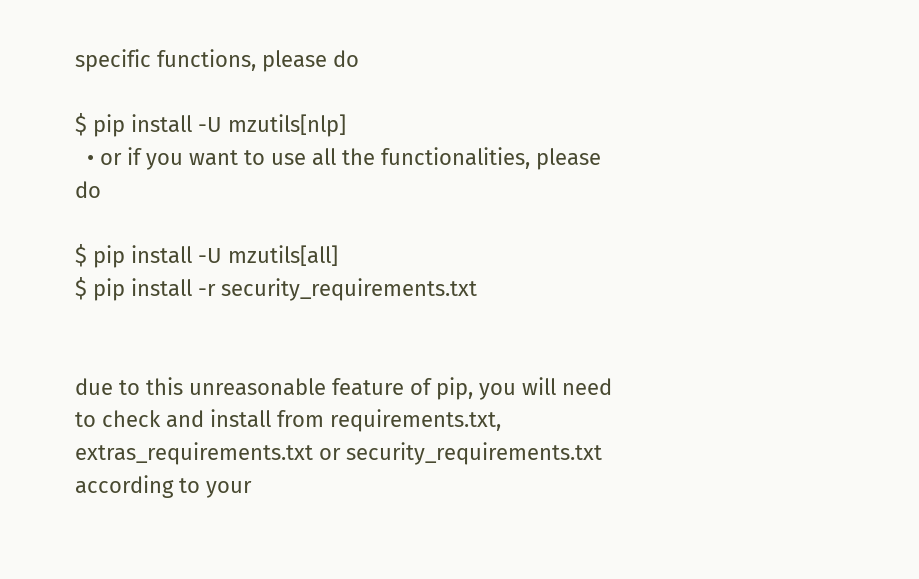specific functions, please do

$ pip install -U mzutils[nlp]
  • or if you want to use all the functionalities, please do

$ pip install -U mzutils[all]
$ pip install -r security_requirements.txt


due to this unreasonable feature of pip, you will need to check and install from requirements.txt, extras_requirements.txt or security_requirements.txt according to your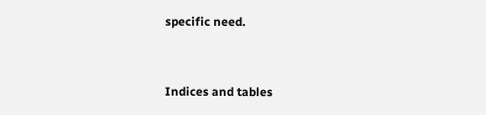specific need.


Indices and tables